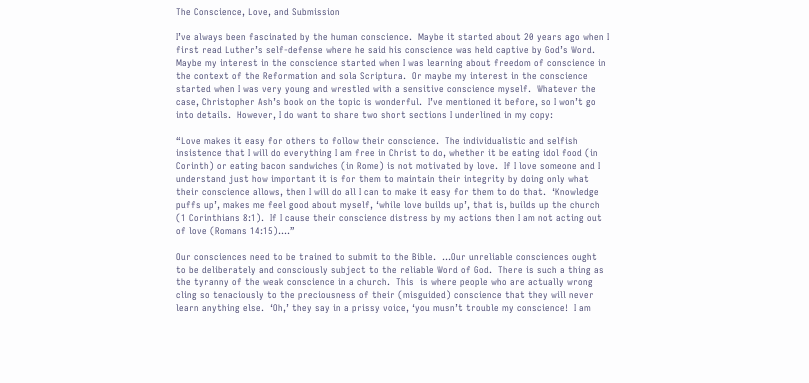The Conscience, Love, and Submission

I’ve always been fascinated by the human conscience.  Maybe it started about 20 years ago when I first read Luther’s self-defense where he said his conscience was held captive by God’s Word.  Maybe my interest in the conscience started when I was learning about freedom of conscience in the context of the Reformation and sola Scriptura.  Or maybe my interest in the conscience started when I was very young and wrestled with a sensitive conscience myself.  Whatever the case, Christopher Ash’s book on the topic is wonderful.  I’ve mentioned it before, so I won’t go into details.  However, I do want to share two short sections I underlined in my copy:

“Love makes it easy for others to follow their conscience.  The individualistic and selfish insistence that I will do everything I am free in Christ to do, whether it be eating idol food (in Corinth) or eating bacon sandwiches (in Rome) is not motivated by love.  If I love someone and I understand just how important it is for them to maintain their integrity by doing only what their conscience allows, then I will do all I can to make it easy for them to do that.  ‘Knowledge puffs up’, makes me feel good about myself, ‘while love builds up’, that is, builds up the church (1 Corinthians 8:1).  If I cause their conscience distress by my actions then I am not acting out of love (Romans 14:15)….”

Our consciences need to be trained to submit to the Bible.  …Our unreliable consciences ought to be deliberately and consciously subject to the reliable Word of God.  There is such a thing as the tyranny of the weak conscience in a church.  This  is where people who are actually wrong cling so tenaciously to the preciousness of their (misguided) conscience that they will never learn anything else.  ‘Oh,’ they say in a prissy voice, ‘you musn’t trouble my conscience!  I am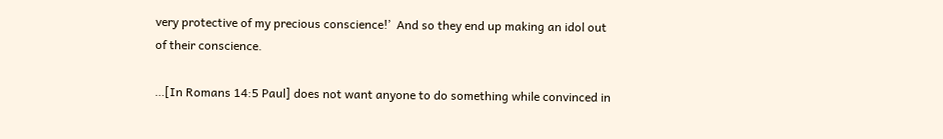very protective of my precious conscience!’  And so they end up making an idol out of their conscience.

…[In Romans 14:5 Paul] does not want anyone to do something while convinced in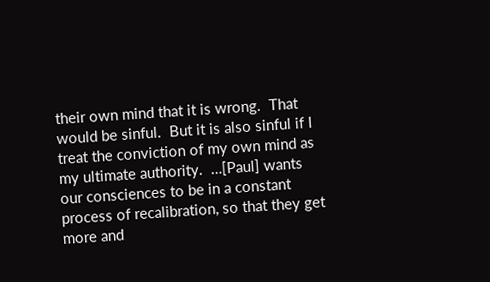their own mind that it is wrong.  That would be sinful.  But it is also sinful if I treat the conviction of my own mind as my ultimate authority.  …[Paul] wants our consciences to be in a constant process of recalibration, so that they get more and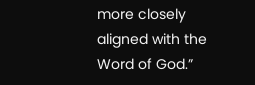more closely aligned with the Word of God.”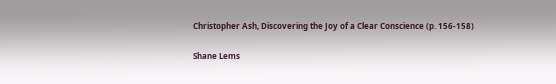Christopher Ash, Discovering the Joy of a Clear Conscience (p. 156-158)

Shane Lems